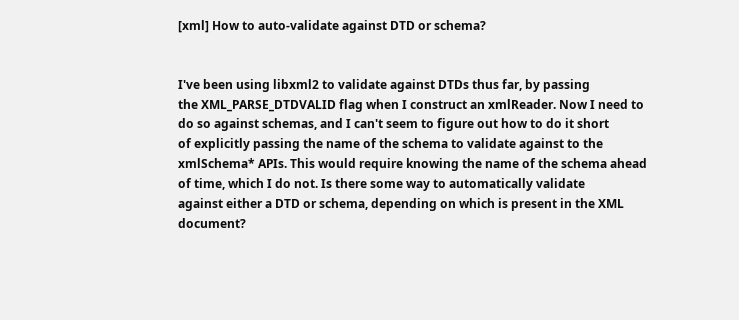[xml] How to auto-validate against DTD or schema?


I've been using libxml2 to validate against DTDs thus far, by passing
the XML_PARSE_DTDVALID flag when I construct an xmlReader. Now I need to
do so against schemas, and I can't seem to figure out how to do it short
of explicitly passing the name of the schema to validate against to the
xmlSchema* APIs. This would require knowing the name of the schema ahead
of time, which I do not. Is there some way to automatically validate
against either a DTD or schema, depending on which is present in the XML
document?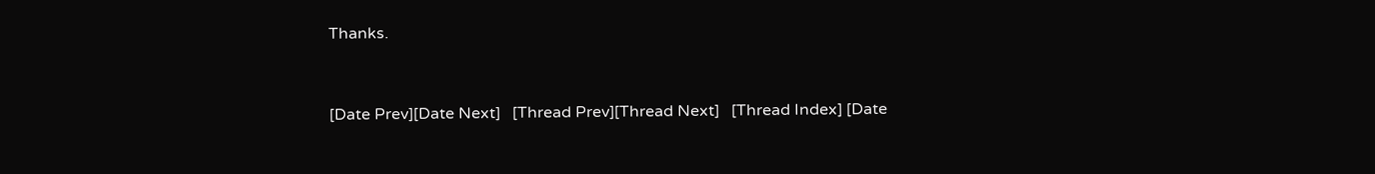Thanks.


[Date Prev][Date Next]   [Thread Prev][Thread Next]   [Thread Index] [Date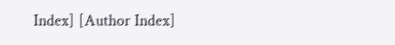Index] [Author Index]